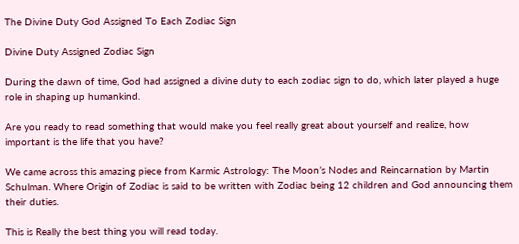The Divine Duty God Assigned To Each Zodiac Sign

Divine Duty Assigned Zodiac Sign

During the dawn of time, God had assigned a divine duty to each zodiac sign to do, which later played a huge role in shaping up humankind.

Are you ready to read something that would make you feel really great about yourself and realize, how important is the life that you have?

We came across this amazing piece from Karmic Astrology: The Moon’s Nodes and Reincarnation by Martin Schulman. Where Origin of Zodiac is said to be written with Zodiac being 12 children and God announcing them their duties.

This is Really the best thing you will read today.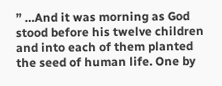” …And it was morning as God stood before his twelve children and into each of them planted the seed of human life. One by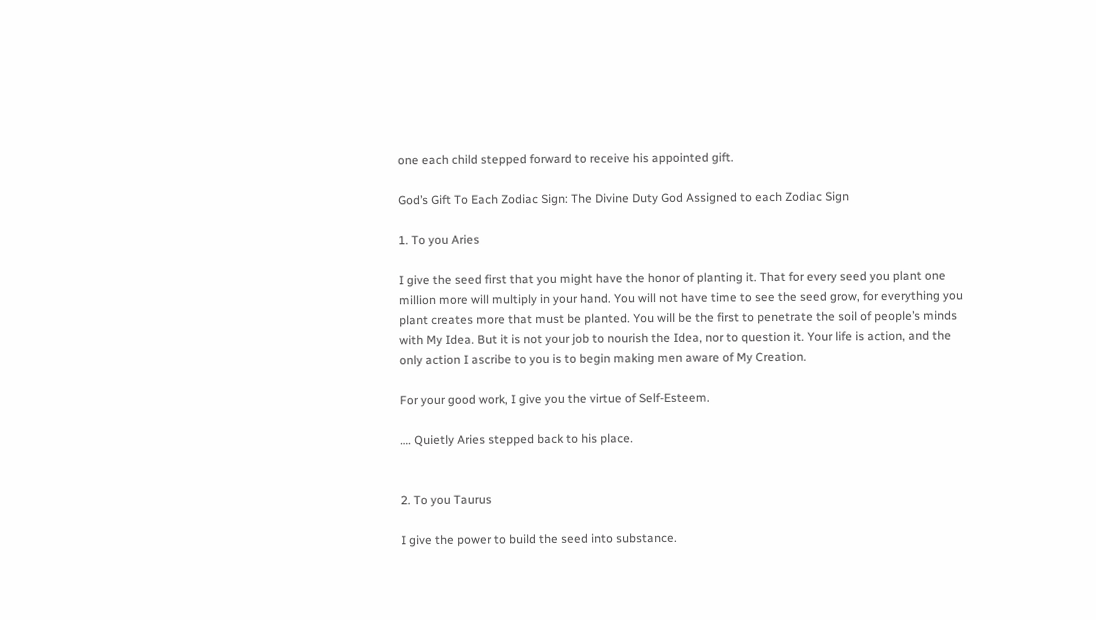one each child stepped forward to receive his appointed gift.

God’s Gift To Each Zodiac Sign: The Divine Duty God Assigned to each Zodiac Sign

1. To you Aries

I give the seed first that you might have the honor of planting it. That for every seed you plant one million more will multiply in your hand. You will not have time to see the seed grow, for everything you plant creates more that must be planted. You will be the first to penetrate the soil of people’s minds with My Idea. But it is not your job to nourish the Idea, nor to question it. Your life is action, and the only action I ascribe to you is to begin making men aware of My Creation.

For your good work, I give you the virtue of Self-Esteem.

…. Quietly Aries stepped back to his place.


2. To you Taurus

I give the power to build the seed into substance.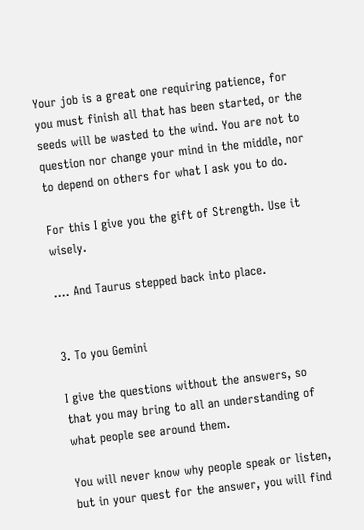Your job is a great one requiring patience, for you must finish all that has been started, or the seeds will be wasted to the wind. You are not to question nor change your mind in the middle, nor to depend on others for what I ask you to do.

For this I give you the gift of Strength. Use it wisely.

…. And Taurus stepped back into place.


3. To you Gemini

I give the questions without the answers, so that you may bring to all an understanding of what people see around them.

You will never know why people speak or listen, but in your quest for the answer, you will find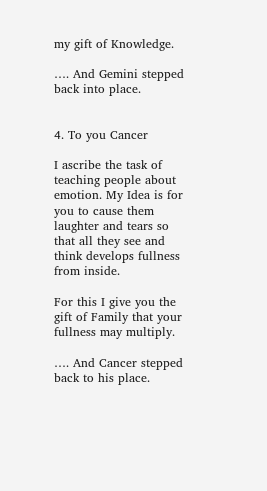my gift of Knowledge.

…. And Gemini stepped back into place.


4. To you Cancer

I ascribe the task of teaching people about emotion. My Idea is for you to cause them laughter and tears so that all they see and think develops fullness from inside.

For this I give you the gift of Family that your fullness may multiply.

…. And Cancer stepped back to his place.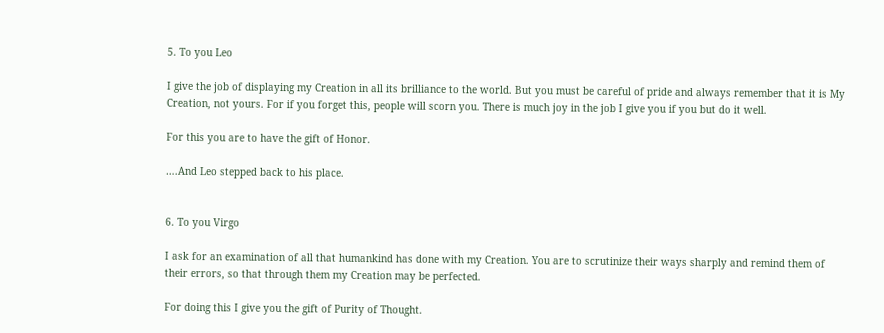5. To you Leo

I give the job of displaying my Creation in all its brilliance to the world. But you must be careful of pride and always remember that it is My Creation, not yours. For if you forget this, people will scorn you. There is much joy in the job I give you if you but do it well.

For this you are to have the gift of Honor.

….And Leo stepped back to his place.


6. To you Virgo

I ask for an examination of all that humankind has done with my Creation. You are to scrutinize their ways sharply and remind them of their errors, so that through them my Creation may be perfected.

For doing this I give you the gift of Purity of Thought.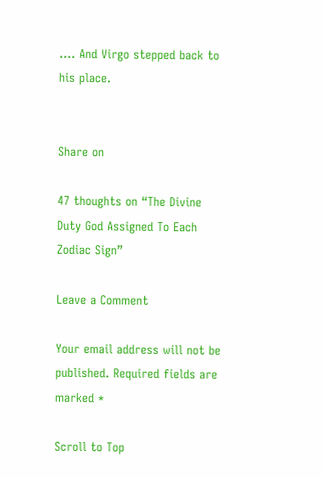…. And Virgo stepped back to his place.


Share on

47 thoughts on “The Divine Duty God Assigned To Each Zodiac Sign”

Leave a Comment

Your email address will not be published. Required fields are marked *

Scroll to Top